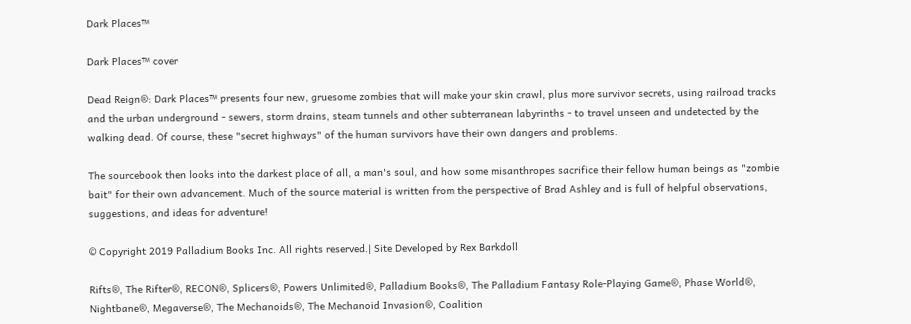Dark Places™

Dark Places™ cover

Dead Reign®: Dark Places™ presents four new, gruesome zombies that will make your skin crawl, plus more survivor secrets, using railroad tracks and the urban underground - sewers, storm drains, steam tunnels and other subterranean labyrinths - to travel unseen and undetected by the walking dead. Of course, these "secret highways" of the human survivors have their own dangers and problems.

The sourcebook then looks into the darkest place of all, a man's soul, and how some misanthropes sacrifice their fellow human beings as "zombie bait" for their own advancement. Much of the source material is written from the perspective of Brad Ashley and is full of helpful observations, suggestions, and ideas for adventure!

© Copyright 2019 Palladium Books Inc. All rights reserved.| Site Developed by Rex Barkdoll

Rifts®, The Rifter®, RECON®, Splicers®, Powers Unlimited®, Palladium Books®, The Palladium Fantasy Role-Playing Game®, Phase World®, Nightbane®, Megaverse®, The Mechanoids®, The Mechanoid Invasion®, Coalition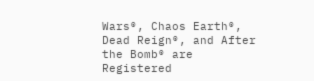Wars®, Chaos Earth®, Dead Reign®, and After the Bomb® are Registered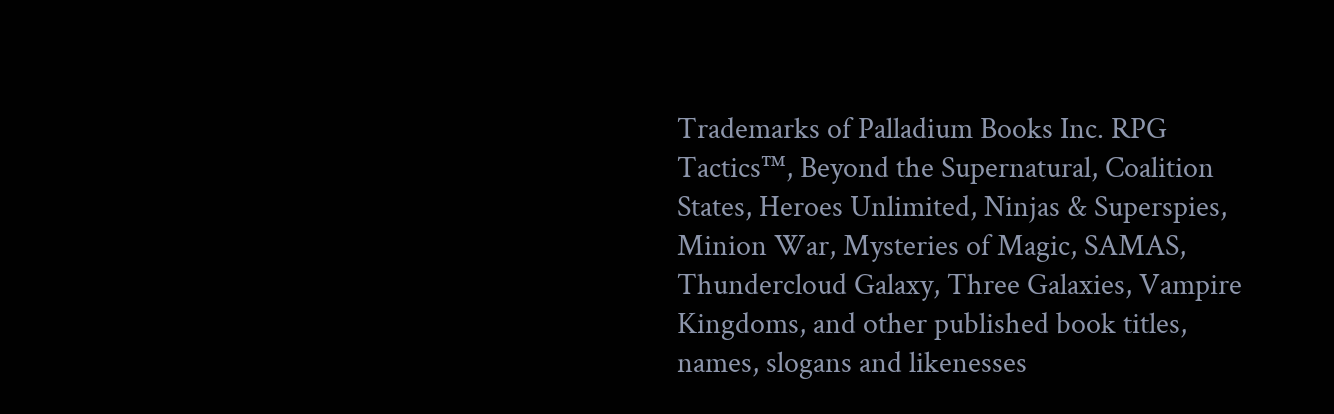Trademarks of Palladium Books Inc. RPG Tactics™, Beyond the Supernatural, Coalition States, Heroes Unlimited, Ninjas & Superspies, Minion War, Mysteries of Magic, SAMAS, Thundercloud Galaxy, Three Galaxies, Vampire Kingdoms, and other published book titles, names, slogans and likenesses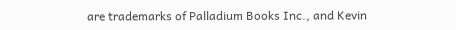are trademarks of Palladium Books Inc., and Kevin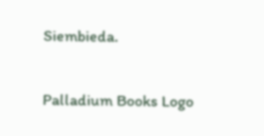Siembieda.

Palladium Books Logo